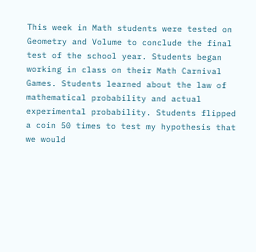This week in Math students were tested on Geometry and Volume to conclude the final test of the school year. Students began working in class on their Math Carnival Games. Students learned about the law of mathematical probability and actual experimental probability. Students flipped a coin 50 times to test my hypothesis that we would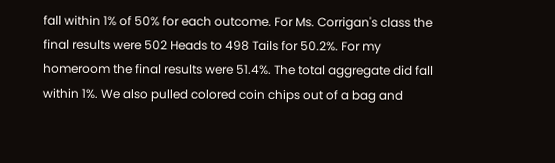fall within 1% of 50% for each outcome. For Ms. Corrigan's class the final results were 502 Heads to 498 Tails for 50.2%. For my homeroom the final results were 51.4%. The total aggregate did fall within 1%. We also pulled colored coin chips out of a bag and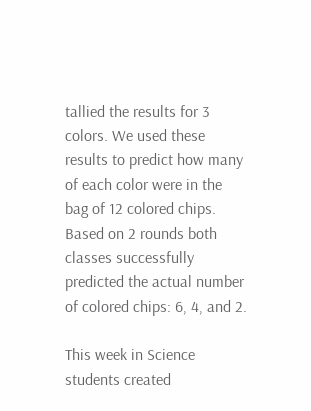tallied the results for 3 colors. We used these results to predict how many of each color were in the bag of 12 colored chips. Based on 2 rounds both classes successfully predicted the actual number of colored chips: 6, 4, and 2.

This week in Science students created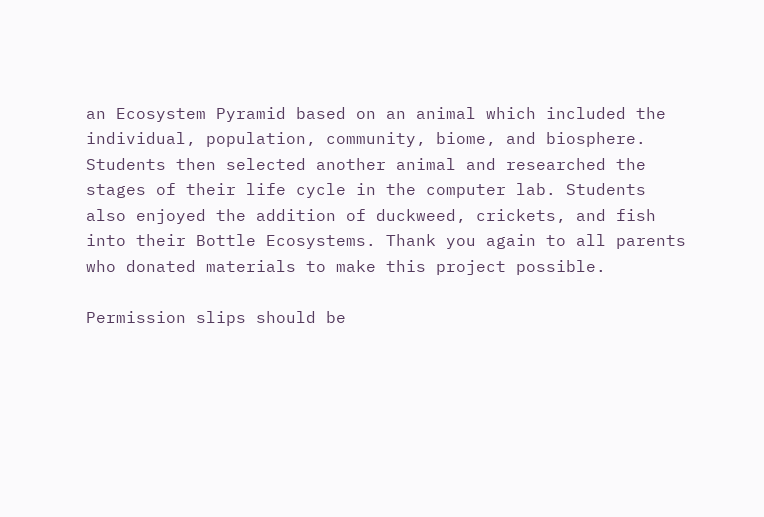an Ecosystem Pyramid based on an animal which included the individual, population, community, biome, and biosphere. Students then selected another animal and researched the stages of their life cycle in the computer lab. Students also enjoyed the addition of duckweed, crickets, and fish into their Bottle Ecosystems. Thank you again to all parents who donated materials to make this project possible.

Permission slips should be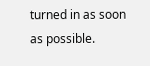turned in as soon as possible.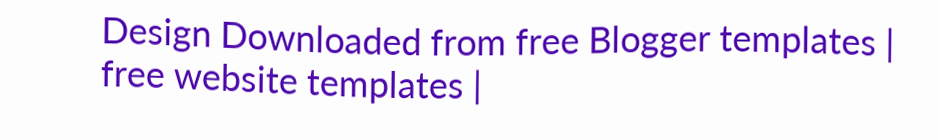Design Downloaded from free Blogger templates | free website templates |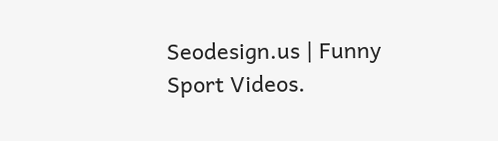Seodesign.us | Funny Sport Videos.